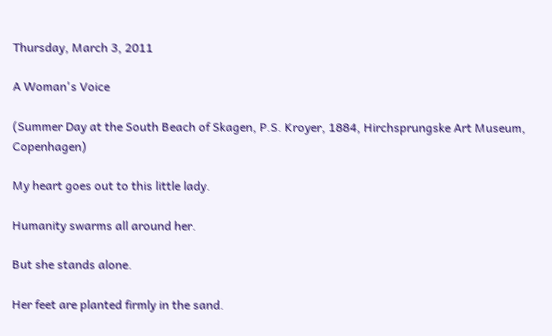Thursday, March 3, 2011

A Woman's Voice

(Summer Day at the South Beach of Skagen, P.S. Kroyer, 1884, Hirchsprungske Art Museum, Copenhagen)

My heart goes out to this little lady.

Humanity swarms all around her.

But she stands alone.

Her feet are planted firmly in the sand.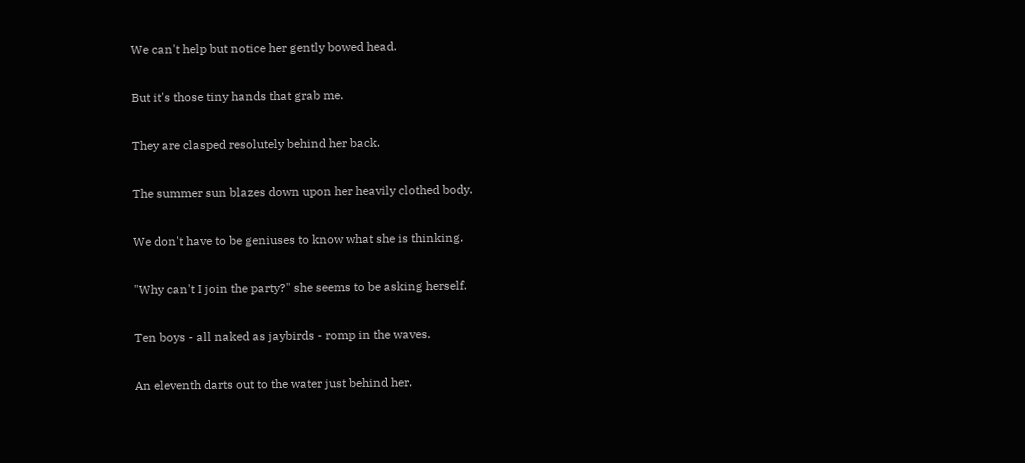We can't help but notice her gently bowed head.

But it's those tiny hands that grab me.

They are clasped resolutely behind her back.

The summer sun blazes down upon her heavily clothed body.

We don't have to be geniuses to know what she is thinking.

"Why can't I join the party?" she seems to be asking herself.

Ten boys - all naked as jaybirds - romp in the waves.

An eleventh darts out to the water just behind her.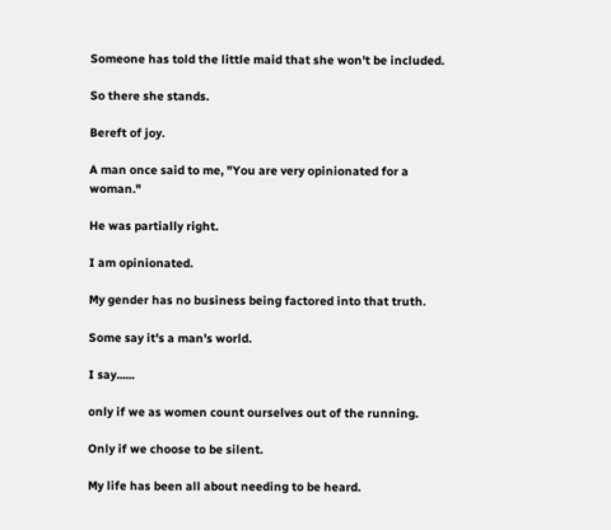Someone has told the little maid that she won't be included.

So there she stands.

Bereft of joy.

A man once said to me, "You are very opinionated for a woman."

He was partially right.

I am opinionated.

My gender has no business being factored into that truth.

Some say it's a man's world.

I say......

only if we as women count ourselves out of the running.

Only if we choose to be silent.

My life has been all about needing to be heard.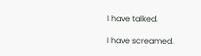I have talked.

I have screamed.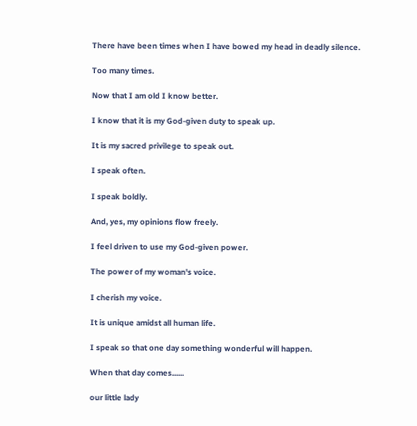There have been times when I have bowed my head in deadly silence.

Too many times.

Now that I am old I know better.

I know that it is my God-given duty to speak up.

It is my sacred privilege to speak out.

I speak often.

I speak boldly.

And, yes, my opinions flow freely.

I feel driven to use my God-given power.

The power of my woman's voice.

I cherish my voice.

It is unique amidst all human life.

I speak so that one day something wonderful will happen.

When that day comes......

our little lady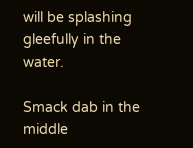will be splashing gleefully in the water.

Smack dab in the middle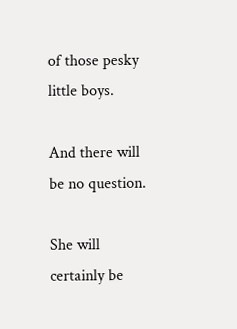of those pesky little boys.

And there will be no question.

She will certainly be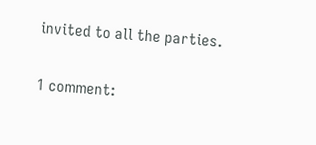invited to all the parties.

1 comment: